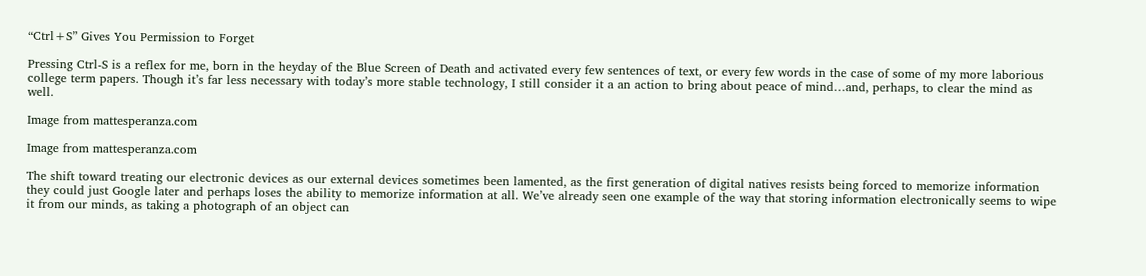“Ctrl+S” Gives You Permission to Forget

Pressing Ctrl-S is a reflex for me, born in the heyday of the Blue Screen of Death and activated every few sentences of text, or every few words in the case of some of my more laborious college term papers. Though it’s far less necessary with today’s more stable technology, I still consider it a an action to bring about peace of mind…and, perhaps, to clear the mind as well.

Image from mattesperanza.com

Image from mattesperanza.com

The shift toward treating our electronic devices as our external devices sometimes been lamented, as the first generation of digital natives resists being forced to memorize information they could just Google later and perhaps loses the ability to memorize information at all. We’ve already seen one example of the way that storing information electronically seems to wipe it from our minds, as taking a photograph of an object can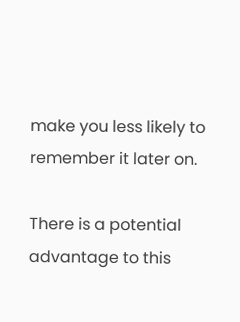make you less likely to remember it later on.

There is a potential advantage to this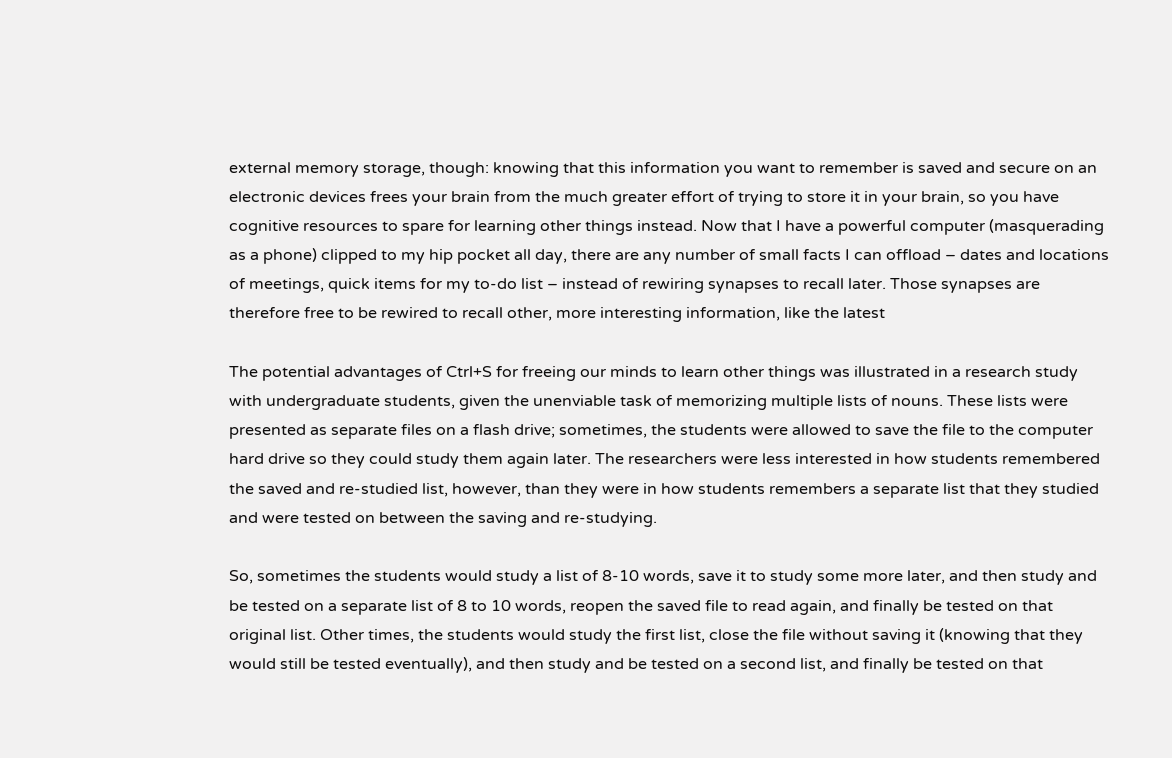external memory storage, though: knowing that this information you want to remember is saved and secure on an electronic devices frees your brain from the much greater effort of trying to store it in your brain, so you have cognitive resources to spare for learning other things instead. Now that I have a powerful computer (masquerading as a phone) clipped to my hip pocket all day, there are any number of small facts I can offload – dates and locations of meetings, quick items for my to-do list – instead of rewiring synapses to recall later. Those synapses are therefore free to be rewired to recall other, more interesting information, like the latest

The potential advantages of Ctrl+S for freeing our minds to learn other things was illustrated in a research study with undergraduate students, given the unenviable task of memorizing multiple lists of nouns. These lists were presented as separate files on a flash drive; sometimes, the students were allowed to save the file to the computer hard drive so they could study them again later. The researchers were less interested in how students remembered the saved and re-studied list, however, than they were in how students remembers a separate list that they studied and were tested on between the saving and re-studying.

So, sometimes the students would study a list of 8-10 words, save it to study some more later, and then study and be tested on a separate list of 8 to 10 words, reopen the saved file to read again, and finally be tested on that original list. Other times, the students would study the first list, close the file without saving it (knowing that they would still be tested eventually), and then study and be tested on a second list, and finally be tested on that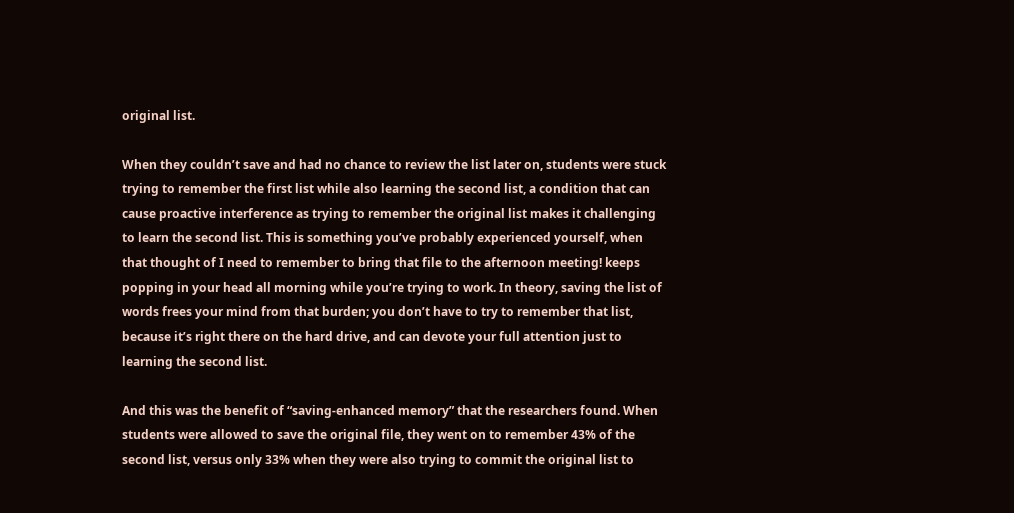original list.

When they couldn’t save and had no chance to review the list later on, students were stuck trying to remember the first list while also learning the second list, a condition that can cause proactive interference as trying to remember the original list makes it challenging to learn the second list. This is something you’ve probably experienced yourself, when that thought of I need to remember to bring that file to the afternoon meeting! keeps popping in your head all morning while you’re trying to work. In theory, saving the list of words frees your mind from that burden; you don’t have to try to remember that list, because it’s right there on the hard drive, and can devote your full attention just to learning the second list.

And this was the benefit of “saving-enhanced memory” that the researchers found. When students were allowed to save the original file, they went on to remember 43% of the second list, versus only 33% when they were also trying to commit the original list to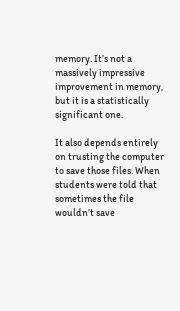memory. It’s not a massively impressive improvement in memory, but it is a statistically significant one.

It also depends entirely on trusting the computer to save those files. When students were told that sometimes the file wouldn’t save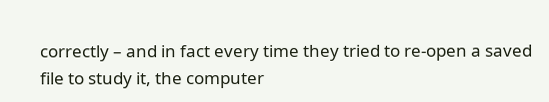correctly – and in fact every time they tried to re-open a saved file to study it, the computer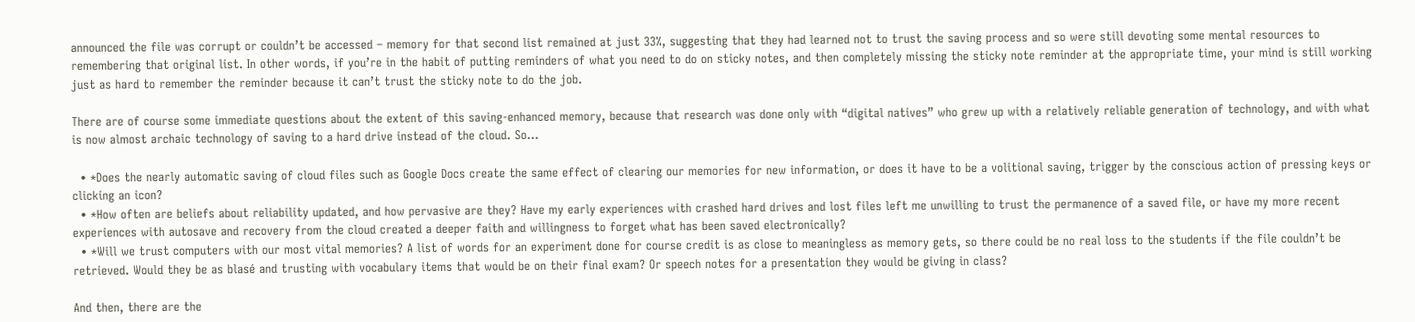announced the file was corrupt or couldn’t be accessed – memory for that second list remained at just 33%, suggesting that they had learned not to trust the saving process and so were still devoting some mental resources to remembering that original list. In other words, if you’re in the habit of putting reminders of what you need to do on sticky notes, and then completely missing the sticky note reminder at the appropriate time, your mind is still working just as hard to remember the reminder because it can’t trust the sticky note to do the job.

There are of course some immediate questions about the extent of this saving-enhanced memory, because that research was done only with “digital natives” who grew up with a relatively reliable generation of technology, and with what is now almost archaic technology of saving to a hard drive instead of the cloud. So…

  • *Does the nearly automatic saving of cloud files such as Google Docs create the same effect of clearing our memories for new information, or does it have to be a volitional saving, trigger by the conscious action of pressing keys or clicking an icon?
  • *How often are beliefs about reliability updated, and how pervasive are they? Have my early experiences with crashed hard drives and lost files left me unwilling to trust the permanence of a saved file, or have my more recent experiences with autosave and recovery from the cloud created a deeper faith and willingness to forget what has been saved electronically?
  • *Will we trust computers with our most vital memories? A list of words for an experiment done for course credit is as close to meaningless as memory gets, so there could be no real loss to the students if the file couldn’t be retrieved. Would they be as blasé and trusting with vocabulary items that would be on their final exam? Or speech notes for a presentation they would be giving in class?

And then, there are the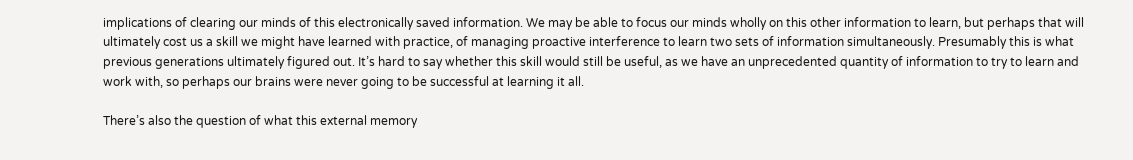implications of clearing our minds of this electronically saved information. We may be able to focus our minds wholly on this other information to learn, but perhaps that will ultimately cost us a skill we might have learned with practice, of managing proactive interference to learn two sets of information simultaneously. Presumably this is what previous generations ultimately figured out. It’s hard to say whether this skill would still be useful, as we have an unprecedented quantity of information to try to learn and work with, so perhaps our brains were never going to be successful at learning it all.

There’s also the question of what this external memory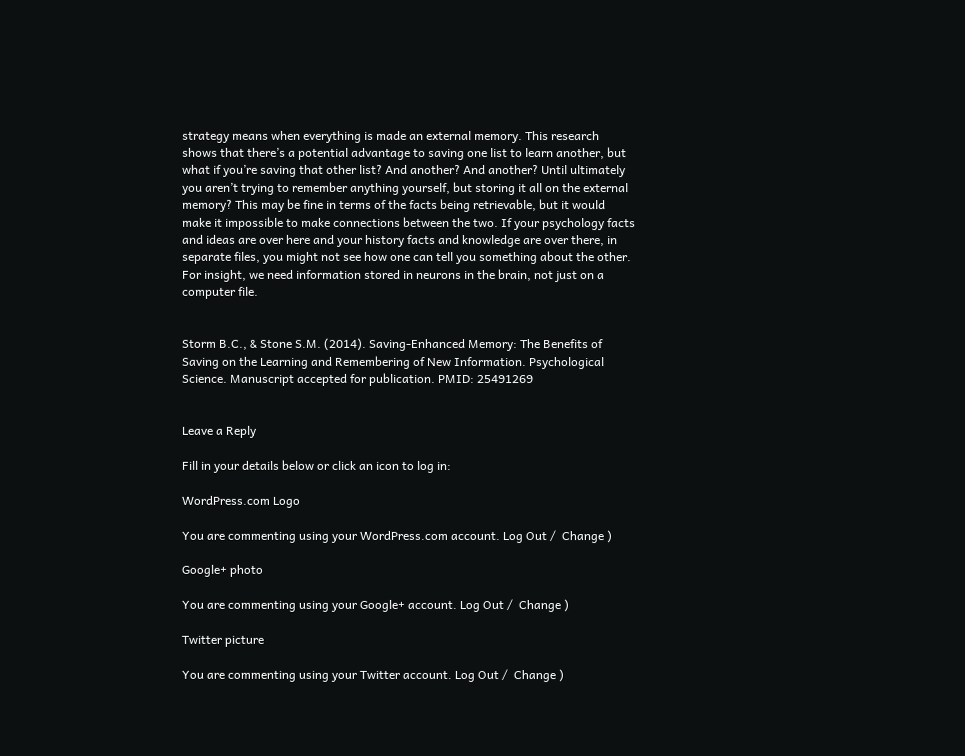strategy means when everything is made an external memory. This research shows that there’s a potential advantage to saving one list to learn another, but what if you’re saving that other list? And another? And another? Until ultimately you aren’t trying to remember anything yourself, but storing it all on the external memory? This may be fine in terms of the facts being retrievable, but it would make it impossible to make connections between the two. If your psychology facts and ideas are over here and your history facts and knowledge are over there, in separate files, you might not see how one can tell you something about the other. For insight, we need information stored in neurons in the brain, not just on a computer file.


Storm B.C., & Stone S.M. (2014). Saving-Enhanced Memory: The Benefits of Saving on the Learning and Remembering of New Information. Psychological Science. Manuscript accepted for publication. PMID: 25491269


Leave a Reply

Fill in your details below or click an icon to log in:

WordPress.com Logo

You are commenting using your WordPress.com account. Log Out /  Change )

Google+ photo

You are commenting using your Google+ account. Log Out /  Change )

Twitter picture

You are commenting using your Twitter account. Log Out /  Change )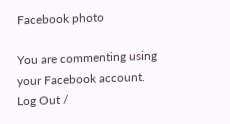Facebook photo

You are commenting using your Facebook account. Log Out /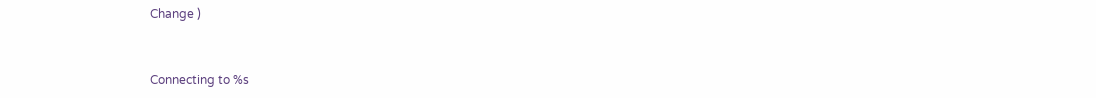Change )


Connecting to %s